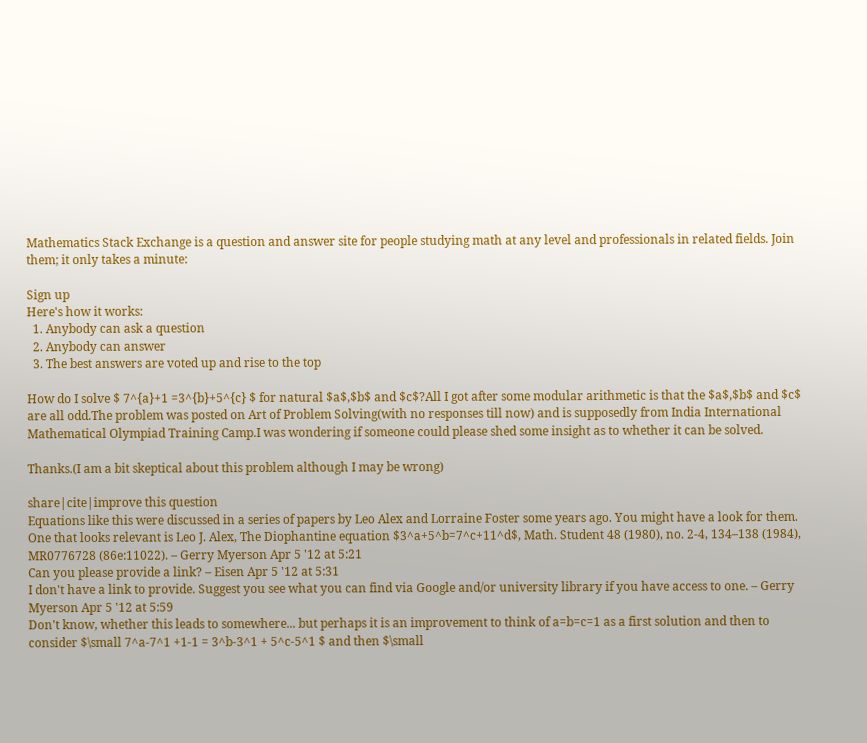Mathematics Stack Exchange is a question and answer site for people studying math at any level and professionals in related fields. Join them; it only takes a minute:

Sign up
Here's how it works:
  1. Anybody can ask a question
  2. Anybody can answer
  3. The best answers are voted up and rise to the top

How do I solve $ 7^{a}+1 =3^{b}+5^{c} $ for natural $a$,$b$ and $c$?All I got after some modular arithmetic is that the $a$,$b$ and $c$ are all odd.The problem was posted on Art of Problem Solving(with no responses till now) and is supposedly from India International Mathematical Olympiad Training Camp.I was wondering if someone could please shed some insight as to whether it can be solved.

Thanks.(I am a bit skeptical about this problem although I may be wrong)

share|cite|improve this question
Equations like this were discussed in a series of papers by Leo Alex and Lorraine Foster some years ago. You might have a look for them. One that looks relevant is Leo J. Alex, The Diophantine equation $3^a+5^b=7^c+11^d$, Math. Student 48 (1980), no. 2-4, 134–138 (1984), MR0776728 (86e:11022). – Gerry Myerson Apr 5 '12 at 5:21
Can you please provide a link? – Eisen Apr 5 '12 at 5:31
I don't have a link to provide. Suggest you see what you can find via Google and/or university library if you have access to one. – Gerry Myerson Apr 5 '12 at 5:59
Don't know, whether this leads to somewhere... but perhaps it is an improvement to think of a=b=c=1 as a first solution and then to consider $\small 7^a-7^1 +1-1 = 3^b-3^1 + 5^c-5^1 $ and then $\small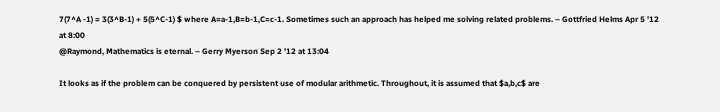7(7^A -1) = 3(3^B-1) + 5(5^C-1) $ where A=a-1,B=b-1,C=c-1. Sometimes such an approach has helped me solving related problems. – Gottfried Helms Apr 5 '12 at 8:00
@Raymond, Mathematics is eternal. – Gerry Myerson Sep 2 '12 at 13:04

It looks as if the problem can be conquered by persistent use of modular arithmetic. Throughout, it is assumed that $a,b,c$ are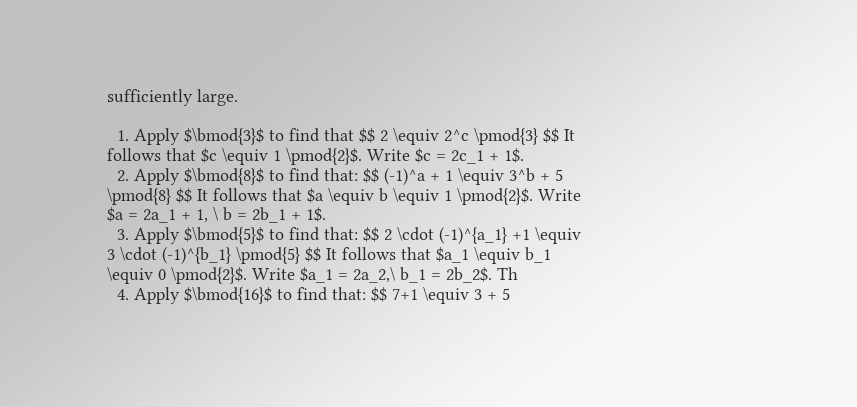sufficiently large.

  1. Apply $\bmod{3}$ to find that $$ 2 \equiv 2^c \pmod{3} $$ It follows that $c \equiv 1 \pmod{2}$. Write $c = 2c_1 + 1$.
  2. Apply $\bmod{8}$ to find that: $$ (-1)^a + 1 \equiv 3^b + 5 \pmod{8} $$ It follows that $a \equiv b \equiv 1 \pmod{2}$. Write $a = 2a_1 + 1, \ b = 2b_1 + 1$.
  3. Apply $\bmod{5}$ to find that: $$ 2 \cdot (-1)^{a_1} +1 \equiv 3 \cdot (-1)^{b_1} \pmod{5} $$ It follows that $a_1 \equiv b_1 \equiv 0 \pmod{2}$. Write $a_1 = 2a_2,\ b_1 = 2b_2$. Th
  4. Apply $\bmod{16}$ to find that: $$ 7+1 \equiv 3 + 5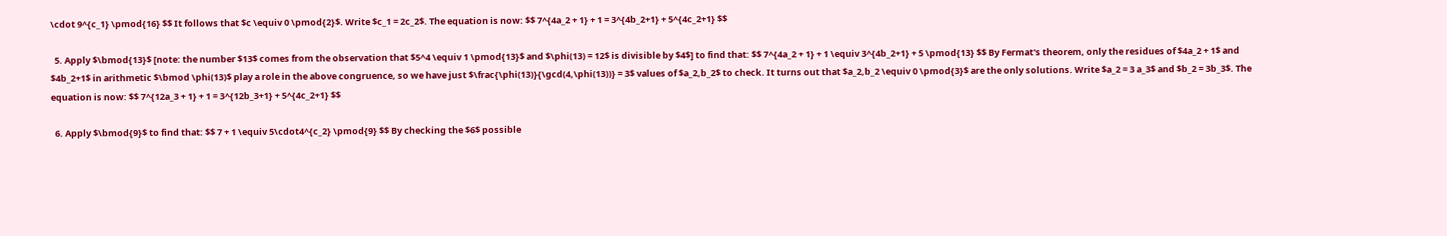\cdot 9^{c_1} \pmod{16} $$ It follows that $c \equiv 0 \pmod{2}$. Write $c_1 = 2c_2$. The equation is now: $$ 7^{4a_2 + 1} + 1 = 3^{4b_2+1} + 5^{4c_2+1} $$

  5. Apply $\bmod{13}$ [note: the number $13$ comes from the observation that $5^4 \equiv 1 \pmod{13}$ and $\phi(13) = 12$ is divisible by $4$] to find that: $$ 7^{4a_2 + 1} + 1 \equiv 3^{4b_2+1} + 5 \pmod{13} $$ By Fermat's theorem, only the residues of $4a_2 + 1$ and $4b_2+1$ in arithmetic $\bmod \phi(13)$ play a role in the above congruence, so we have just $\frac{\phi(13)}{\gcd(4,\phi(13))} = 3$ values of $a_2,b_2$ to check. It turns out that $a_2,b_2 \equiv 0 \pmod{3}$ are the only solutions. Write $a_2 = 3 a_3$ and $b_2 = 3b_3$. The equation is now: $$ 7^{12a_3 + 1} + 1 = 3^{12b_3+1} + 5^{4c_2+1} $$

  6. Apply $\bmod{9}$ to find that: $$ 7 + 1 \equiv 5\cdot4^{c_2} \pmod{9} $$ By checking the $6$ possible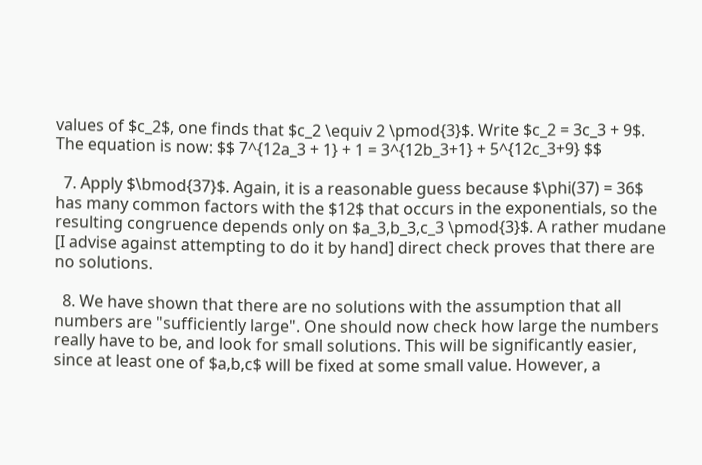values of $c_2$, one finds that $c_2 \equiv 2 \pmod{3}$. Write $c_2 = 3c_3 + 9$. The equation is now: $$ 7^{12a_3 + 1} + 1 = 3^{12b_3+1} + 5^{12c_3+9} $$

  7. Apply $\bmod{37}$. Again, it is a reasonable guess because $\phi(37) = 36$ has many common factors with the $12$ that occurs in the exponentials, so the resulting congruence depends only on $a_3,b_3,c_3 \pmod{3}$. A rather mudane [I advise against attempting to do it by hand] direct check proves that there are no solutions.

  8. We have shown that there are no solutions with the assumption that all numbers are "sufficiently large". One should now check how large the numbers really have to be, and look for small solutions. This will be significantly easier, since at least one of $a,b,c$ will be fixed at some small value. However, a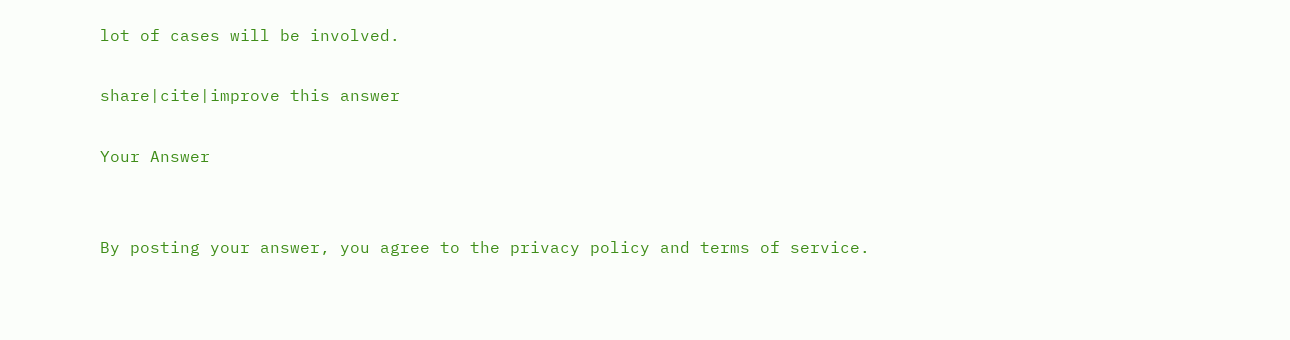lot of cases will be involved.

share|cite|improve this answer

Your Answer


By posting your answer, you agree to the privacy policy and terms of service.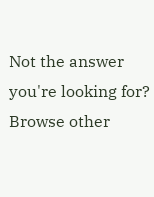Not the answer you're looking for? Browse other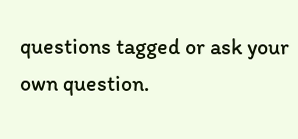questions tagged or ask your own question.